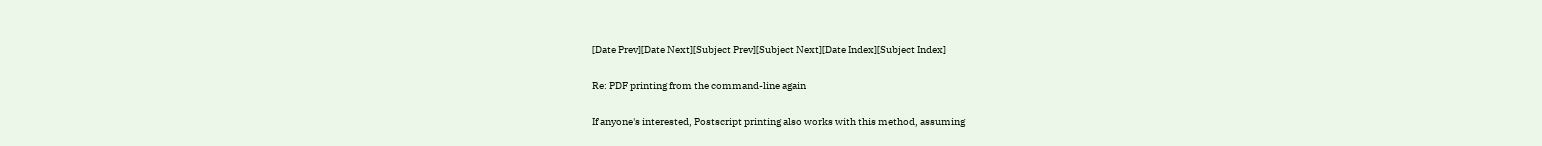[Date Prev][Date Next][Subject Prev][Subject Next][Date Index][Subject Index]

Re: PDF printing from the command-line again

If anyone's interested, Postscript printing also works with this method, assuming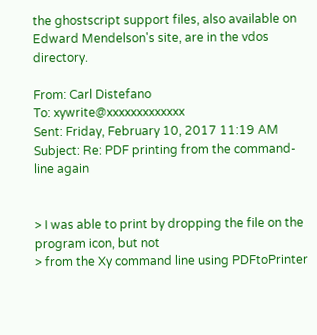the ghostscript support files, also available on Edward Mendelson's site, are in the vdos directory.

From: Carl Distefano
To: xywrite@xxxxxxxxxxxxx
Sent: Friday, February 10, 2017 11:19 AM
Subject: Re: PDF printing from the command-line again


> I was able to print by dropping the file on the program icon, but not
> from the Xy command line using PDFtoPrinter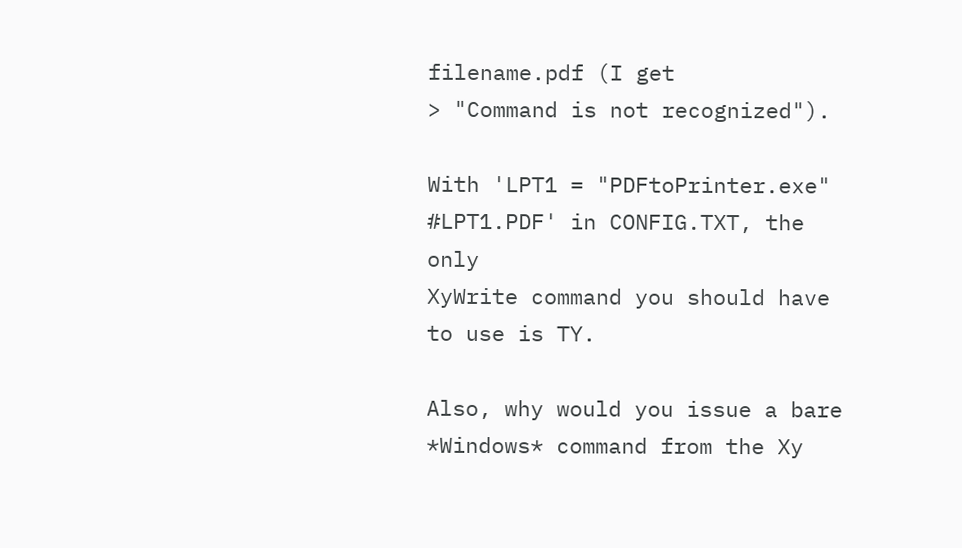filename.pdf (I get
> "Command is not recognized").

With 'LPT1 = "PDFtoPrinter.exe" #LPT1.PDF' in CONFIG.TXT, the only
XyWrite command you should have to use is TY.

Also, why would you issue a bare *Windows* command from the Xy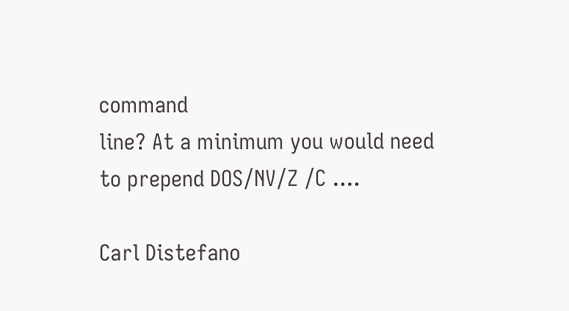command
line? At a minimum you would need to prepend DOS/NV/Z /C ....

Carl Distefano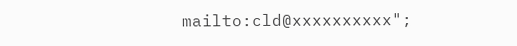mailto:cld@xxxxxxxxxx";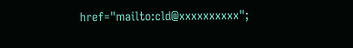href="mailto:cld@xxxxxxxxxx";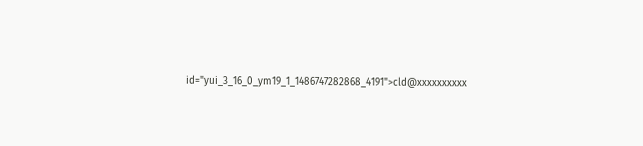id="yui_3_16_0_ym19_1_1486747282868_4191">cld@xxxxxxxxxx